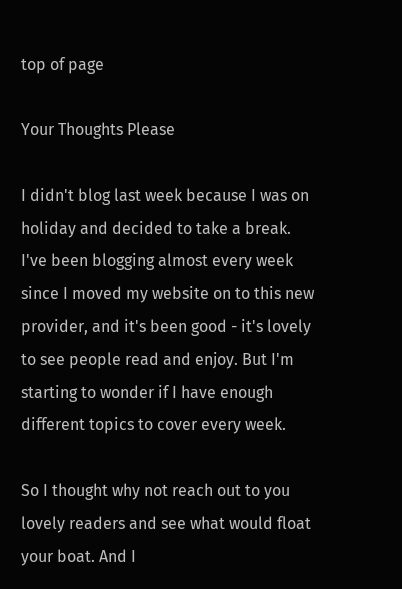top of page

Your Thoughts Please

I didn't blog last week because I was on holiday and decided to take a break. I've been blogging almost every week since I moved my website on to this new provider, and it's been good - it's lovely to see people read and enjoy. But I'm starting to wonder if I have enough different topics to cover every week.

So I thought why not reach out to you lovely readers and see what would float your boat. And I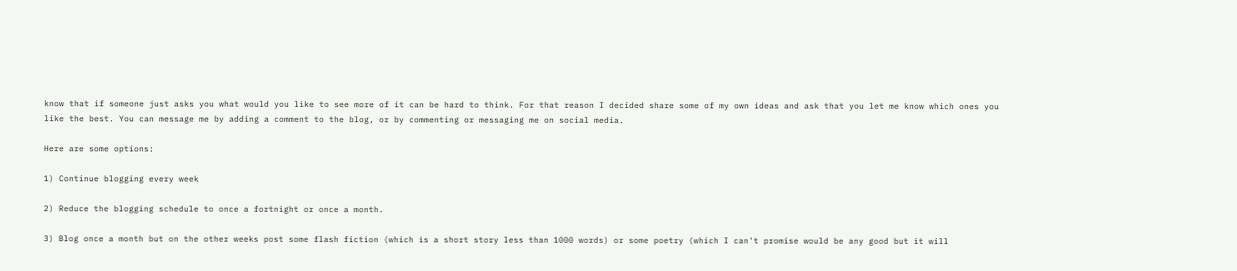know that if someone just asks you what would you like to see more of it can be hard to think. For that reason I decided share some of my own ideas and ask that you let me know which ones you like the best. You can message me by adding a comment to the blog, or by commenting or messaging me on social media.

Here are some options:

1) Continue blogging every week

2) Reduce the blogging schedule to once a fortnight or once a month.

3) Blog once a month but on the other weeks post some flash fiction (which is a short story less than 1000 words) or some poetry (which I can't promise would be any good but it will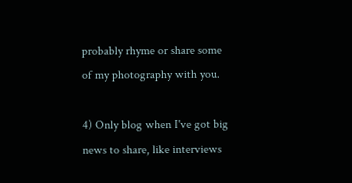probably rhyme or share some of my photography with you.

4) Only blog when I've got big news to share, like interviews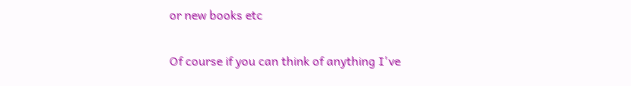or new books etc

Of course if you can think of anything I've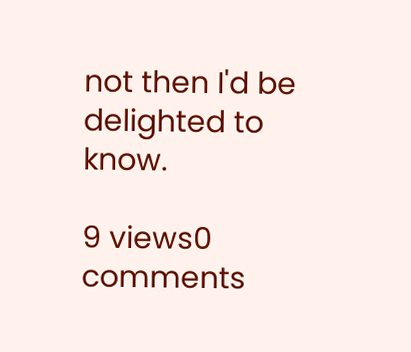not then I'd be delighted to know.

9 views0 comments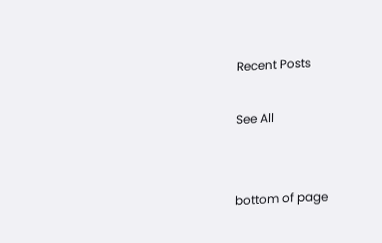Recent Posts

See All


bottom of page